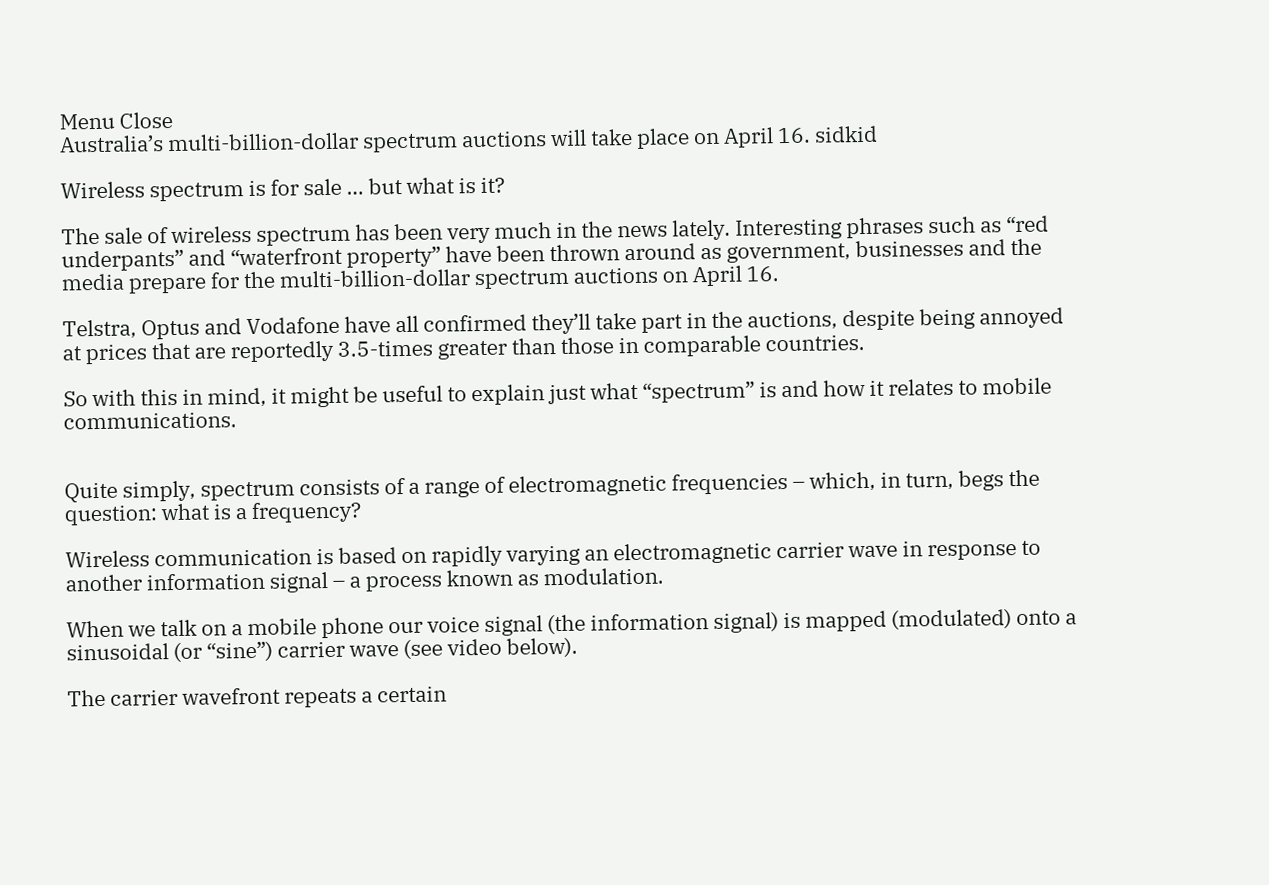Menu Close
Australia’s multi-billion-dollar spectrum auctions will take place on April 16. sidkid

Wireless spectrum is for sale … but what is it?

The sale of wireless spectrum has been very much in the news lately. Interesting phrases such as “red underpants” and “waterfront property” have been thrown around as government, businesses and the media prepare for the multi-billion-dollar spectrum auctions on April 16.

Telstra, Optus and Vodafone have all confirmed they’ll take part in the auctions, despite being annoyed at prices that are reportedly 3.5-times greater than those in comparable countries.

So with this in mind, it might be useful to explain just what “spectrum” is and how it relates to mobile communications.


Quite simply, spectrum consists of a range of electromagnetic frequencies – which, in turn, begs the question: what is a frequency?

Wireless communication is based on rapidly varying an electromagnetic carrier wave in response to another information signal – a process known as modulation.

When we talk on a mobile phone our voice signal (the information signal) is mapped (modulated) onto a sinusoidal (or “sine”) carrier wave (see video below).

The carrier wavefront repeats a certain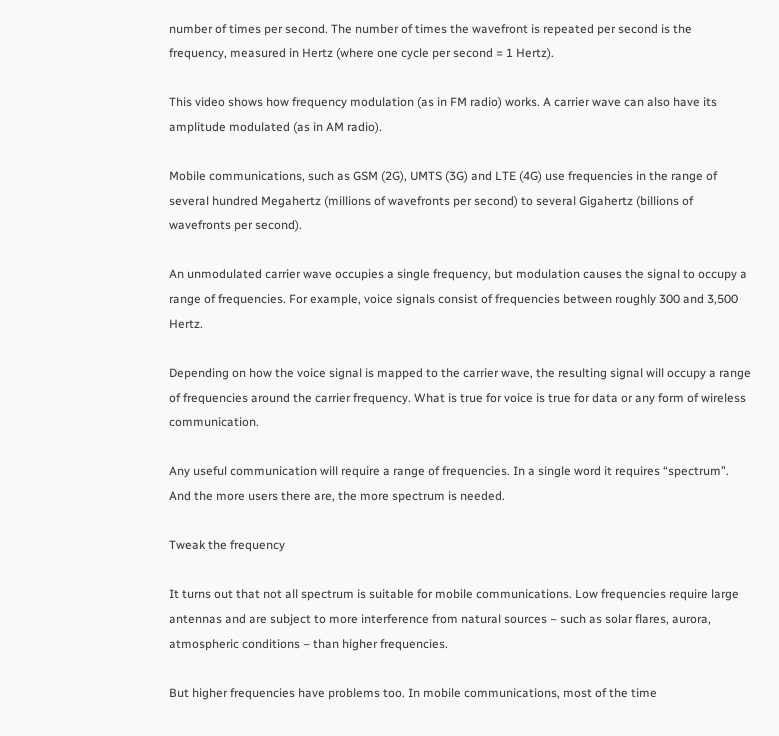number of times per second. The number of times the wavefront is repeated per second is the frequency, measured in Hertz (where one cycle per second = 1 Hertz).

This video shows how frequency modulation (as in FM radio) works. A carrier wave can also have its amplitude modulated (as in AM radio).

Mobile communications, such as GSM (2G), UMTS (3G) and LTE (4G) use frequencies in the range of several hundred Megahertz (millions of wavefronts per second) to several Gigahertz (billions of wavefronts per second).

An unmodulated carrier wave occupies a single frequency, but modulation causes the signal to occupy a range of frequencies. For example, voice signals consist of frequencies between roughly 300 and 3,500 Hertz.

Depending on how the voice signal is mapped to the carrier wave, the resulting signal will occupy a range of frequencies around the carrier frequency. What is true for voice is true for data or any form of wireless communication.

Any useful communication will require a range of frequencies. In a single word it requires “spectrum”. And the more users there are, the more spectrum is needed.

Tweak the frequency

It turns out that not all spectrum is suitable for mobile communications. Low frequencies require large antennas and are subject to more interference from natural sources – such as solar flares, aurora, atmospheric conditions – than higher frequencies.

But higher frequencies have problems too. In mobile communications, most of the time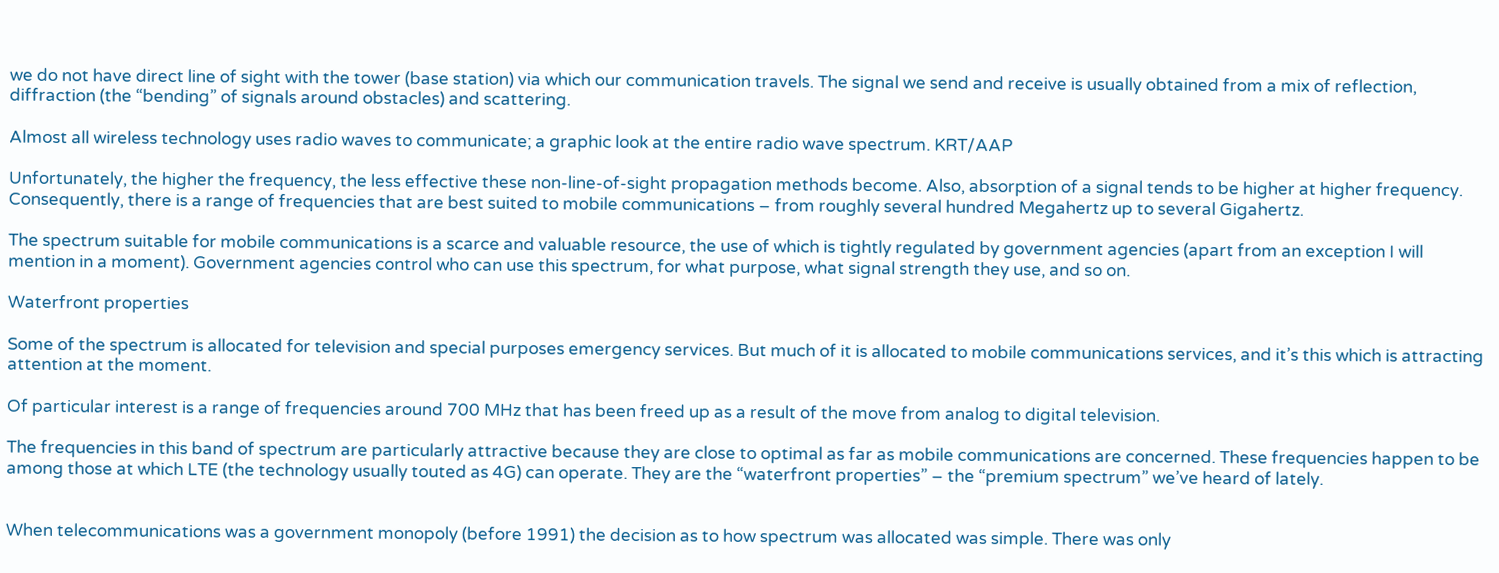we do not have direct line of sight with the tower (base station) via which our communication travels. The signal we send and receive is usually obtained from a mix of reflection, diffraction (the “bending” of signals around obstacles) and scattering.

Almost all wireless technology uses radio waves to communicate; a graphic look at the entire radio wave spectrum. KRT/AAP

Unfortunately, the higher the frequency, the less effective these non-line-of-sight propagation methods become. Also, absorption of a signal tends to be higher at higher frequency. Consequently, there is a range of frequencies that are best suited to mobile communications – from roughly several hundred Megahertz up to several Gigahertz.

The spectrum suitable for mobile communications is a scarce and valuable resource, the use of which is tightly regulated by government agencies (apart from an exception I will mention in a moment). Government agencies control who can use this spectrum, for what purpose, what signal strength they use, and so on.

Waterfront properties

Some of the spectrum is allocated for television and special purposes emergency services. But much of it is allocated to mobile communications services, and it’s this which is attracting attention at the moment.

Of particular interest is a range of frequencies around 700 MHz that has been freed up as a result of the move from analog to digital television.

The frequencies in this band of spectrum are particularly attractive because they are close to optimal as far as mobile communications are concerned. These frequencies happen to be among those at which LTE (the technology usually touted as 4G) can operate. They are the “waterfront properties” – the “premium spectrum” we’ve heard of lately.


When telecommunications was a government monopoly (before 1991) the decision as to how spectrum was allocated was simple. There was only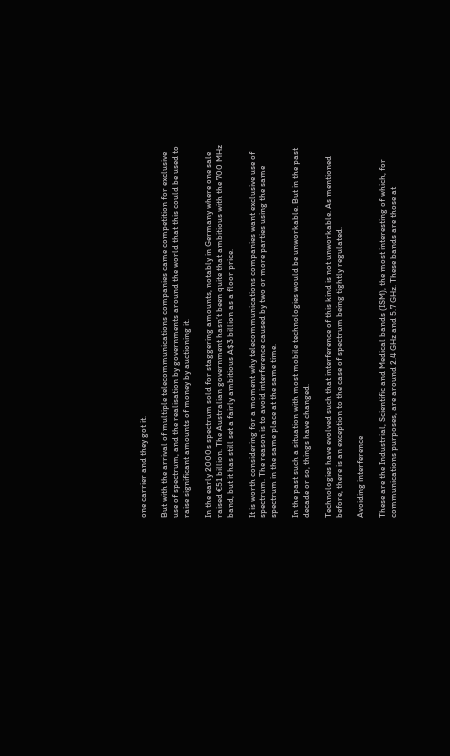one carrier and they got it.

But with the arrival of multiple telecommunications companies came competition for exclusive use of spectrum, and the realisation by governments around the world that this could be used to raise significant amounts of money by auctioning it.

In the early 2000s spectrum sold for staggering amounts, notably in Germany where one sale raised €51 billion. The Australian government hasn’t been quite that ambitious with the 700 MHz band, but it has still set a fairly ambitious A$3 billion as a floor price.

It is worth considering for a moment why telecommunications companies want exclusive use of spectrum. The reason is to avoid interference caused by two or more parties using the same spectrum in the same place at the same time.

In the past such a situation with most mobile technologies would be unworkable. But in the past decade or so, things have changed.

Technologies have evolved such that interference of this kind is not unworkable. As mentioned before, there is an exception to the case of spectrum being tightly regulated.

Avoiding interference

These are the Industrial, Scientific and Medical bands (ISM), the most interesting of which, for communications purposes, are around 2.4 GHz and 5.7 GHz. These bands are those at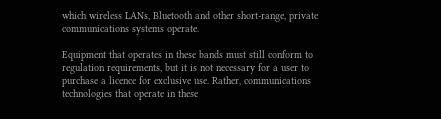which wireless LANs, Bluetooth and other short-range, private communications systems operate.

Equipment that operates in these bands must still conform to regulation requirements, but it is not necessary for a user to purchase a licence for exclusive use. Rather, communications technologies that operate in these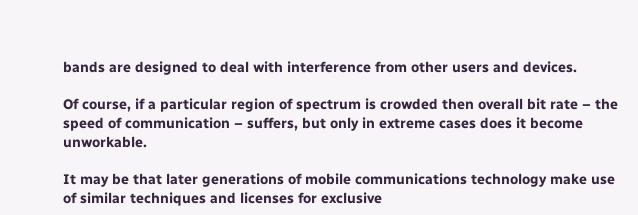bands are designed to deal with interference from other users and devices.

Of course, if a particular region of spectrum is crowded then overall bit rate – the speed of communication – suffers, but only in extreme cases does it become unworkable.

It may be that later generations of mobile communications technology make use of similar techniques and licenses for exclusive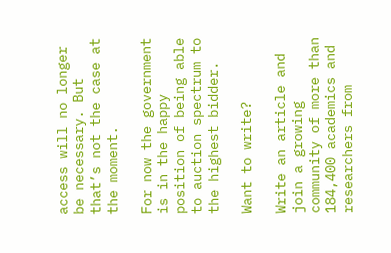access will no longer be necessary. But that’s not the case at the moment.

For now the government is in the happy position of being able to auction spectrum to the highest bidder.

Want to write?

Write an article and join a growing community of more than 184,400 academics and researchers from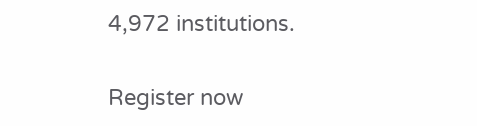4,972 institutions.

Register now